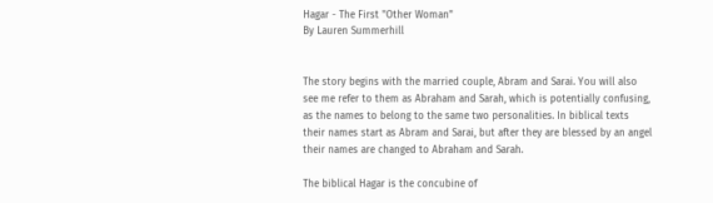Hagar - The First "Other Woman"
By Lauren Summerhill


The story begins with the married couple, Abram and Sarai. You will also see me refer to them as Abraham and Sarah, which is potentially confusing, as the names to belong to the same two personalities. In biblical texts their names start as Abram and Sarai, but after they are blessed by an angel their names are changed to Abraham and Sarah.

The biblical Hagar is the concubine of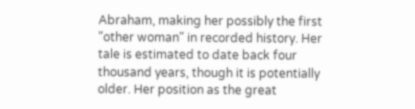Abraham, making her possibly the first "other woman" in recorded history. Her tale is estimated to date back four thousand years, though it is potentially older. Her position as the great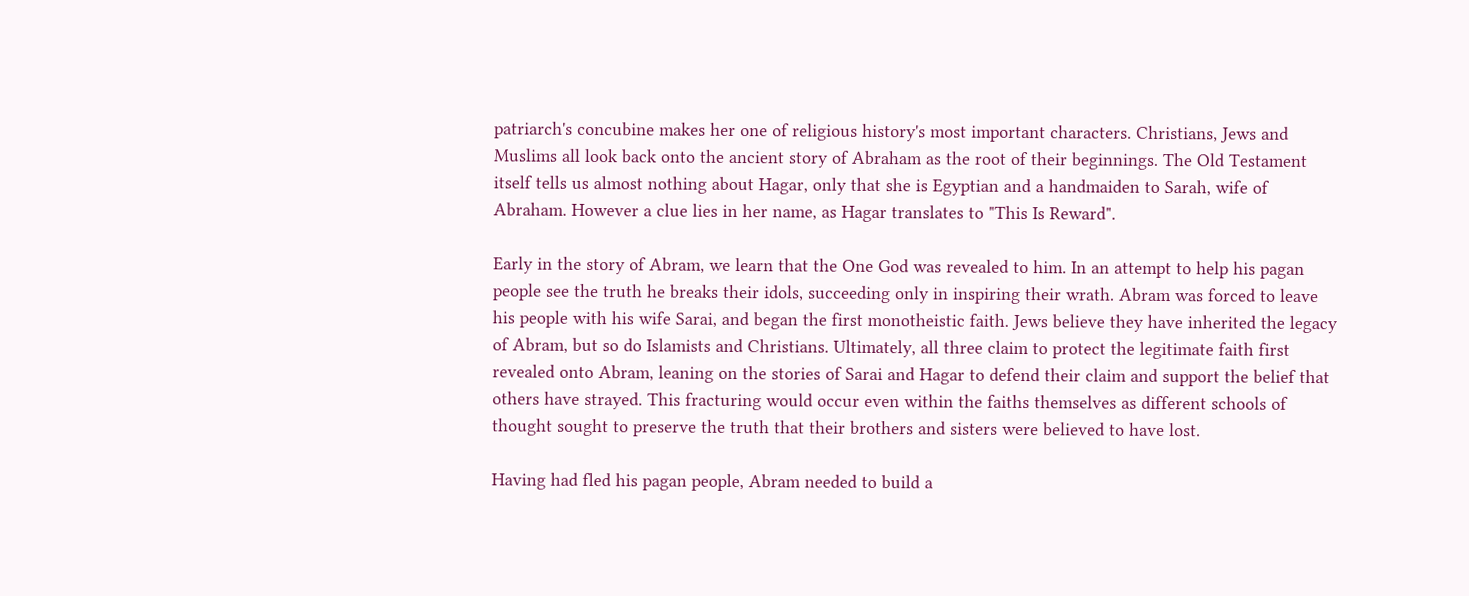patriarch's concubine makes her one of religious history's most important characters. Christians, Jews and Muslims all look back onto the ancient story of Abraham as the root of their beginnings. The Old Testament itself tells us almost nothing about Hagar, only that she is Egyptian and a handmaiden to Sarah, wife of Abraham. However a clue lies in her name, as Hagar translates to "This Is Reward".

Early in the story of Abram, we learn that the One God was revealed to him. In an attempt to help his pagan people see the truth he breaks their idols, succeeding only in inspiring their wrath. Abram was forced to leave his people with his wife Sarai, and began the first monotheistic faith. Jews believe they have inherited the legacy of Abram, but so do Islamists and Christians. Ultimately, all three claim to protect the legitimate faith first revealed onto Abram, leaning on the stories of Sarai and Hagar to defend their claim and support the belief that others have strayed. This fracturing would occur even within the faiths themselves as different schools of thought sought to preserve the truth that their brothers and sisters were believed to have lost.

Having had fled his pagan people, Abram needed to build a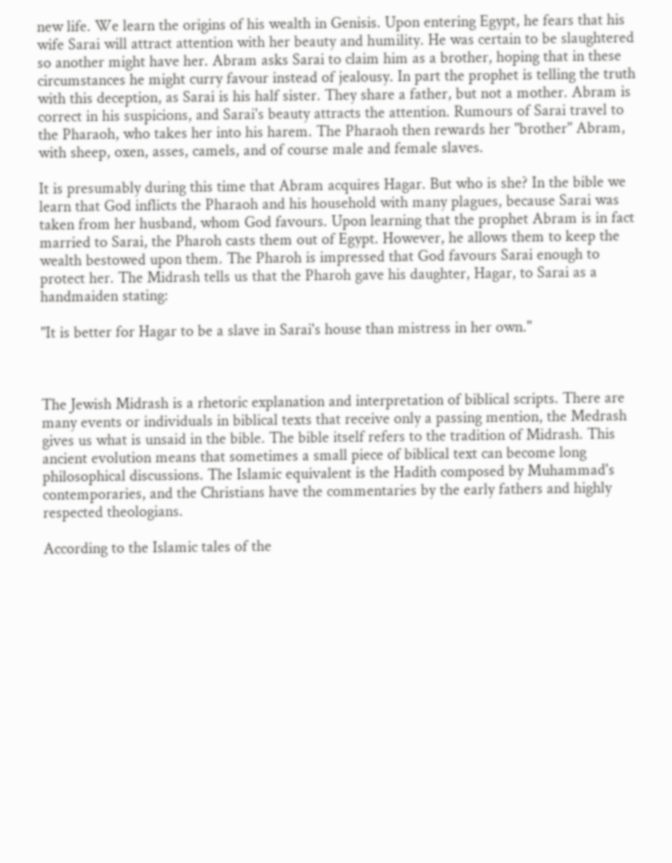new life. We learn the origins of his wealth in Genisis. Upon entering Egypt, he fears that his wife Sarai will attract attention with her beauty and humility. He was certain to be slaughtered so another might have her. Abram asks Sarai to claim him as a brother, hoping that in these circumstances he might curry favour instead of jealousy. In part the prophet is telling the truth with this deception, as Sarai is his half sister. They share a father, but not a mother. Abram is correct in his suspicions, and Sarai's beauty attracts the attention. Rumours of Sarai travel to the Pharaoh, who takes her into his harem. The Pharaoh then rewards her "brother" Abram, with sheep, oxen, asses, camels, and of course male and female slaves.

It is presumably during this time that Abram acquires Hagar. But who is she? In the bible we learn that God inflicts the Pharaoh and his household with many plagues, because Sarai was taken from her husband, whom God favours. Upon learning that the prophet Abram is in fact married to Sarai, the Pharoh casts them out of Egypt. However, he allows them to keep the wealth bestowed upon them. The Pharoh is impressed that God favours Sarai enough to protect her. The Midrash tells us that the Pharoh gave his daughter, Hagar, to Sarai as a handmaiden stating:

"It is better for Hagar to be a slave in Sarai's house than mistress in her own."



The Jewish Midrash is a rhetoric explanation and interpretation of biblical scripts. There are many events or individuals in biblical texts that receive only a passing mention, the Medrash gives us what is unsaid in the bible. The bible itself refers to the tradition of Midrash. This ancient evolution means that sometimes a small piece of biblical text can become long philosophical discussions. The Islamic equivalent is the Hadith composed by Muhammad's contemporaries, and the Christians have the commentaries by the early fathers and highly respected theologians.

According to the Islamic tales of the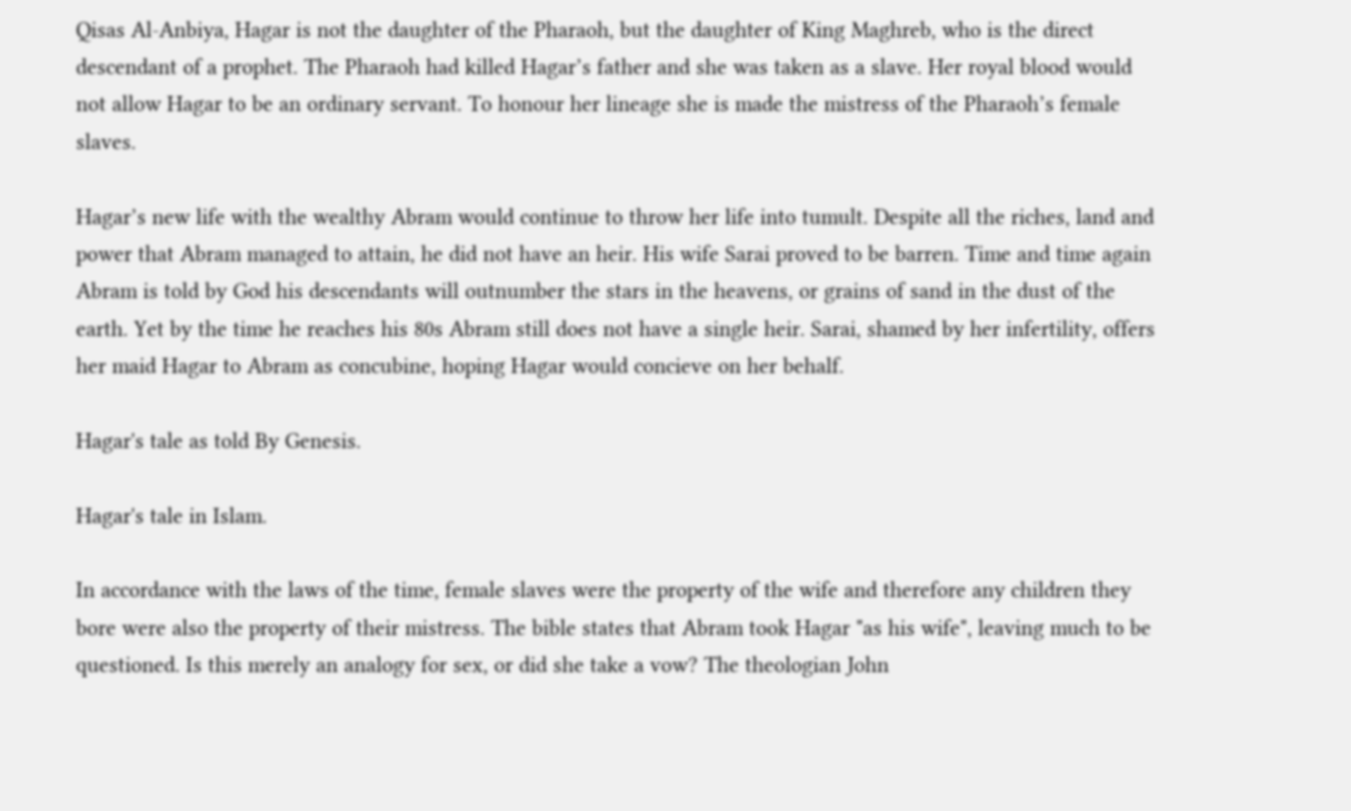Qisas Al-Anbiya, Hagar is not the daughter of the Pharaoh, but the daughter of King Maghreb, who is the direct descendant of a prophet. The Pharaoh had killed Hagar’s father and she was taken as a slave. Her royal blood would not allow Hagar to be an ordinary servant. To honour her lineage she is made the mistress of the Pharaoh’s female slaves.

Hagar’s new life with the wealthy Abram would continue to throw her life into tumult. Despite all the riches, land and power that Abram managed to attain, he did not have an heir. His wife Sarai proved to be barren. Time and time again Abram is told by God his descendants will outnumber the stars in the heavens, or grains of sand in the dust of the earth. Yet by the time he reaches his 80s Abram still does not have a single heir. Sarai, shamed by her infertility, offers her maid Hagar to Abram as concubine, hoping Hagar would concieve on her behalf.

Hagar's tale as told By Genesis.

Hagar's tale in Islam.

In accordance with the laws of the time, female slaves were the property of the wife and therefore any children they bore were also the property of their mistress. The bible states that Abram took Hagar "as his wife", leaving much to be questioned. Is this merely an analogy for sex, or did she take a vow? The theologian John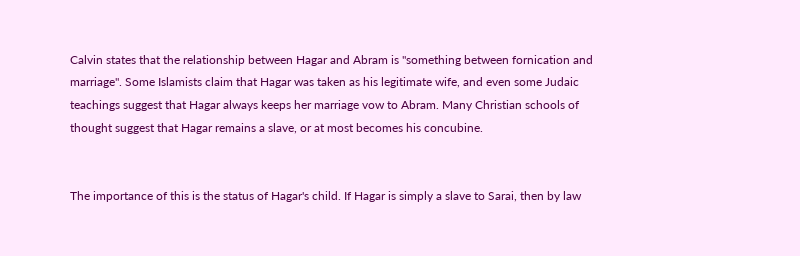Calvin states that the relationship between Hagar and Abram is "something between fornication and marriage". Some Islamists claim that Hagar was taken as his legitimate wife, and even some Judaic teachings suggest that Hagar always keeps her marriage vow to Abram. Many Christian schools of thought suggest that Hagar remains a slave, or at most becomes his concubine.


The importance of this is the status of Hagar's child. If Hagar is simply a slave to Sarai, then by law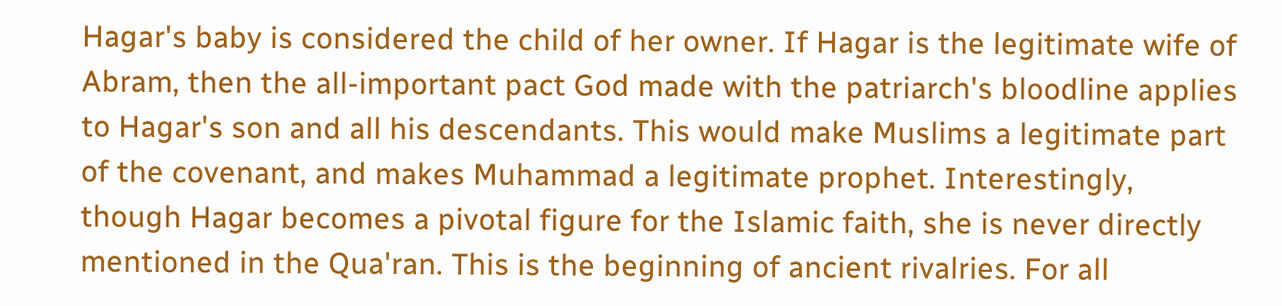Hagar's baby is considered the child of her owner. If Hagar is the legitimate wife of Abram, then the all-important pact God made with the patriarch's bloodline applies to Hagar's son and all his descendants. This would make Muslims a legitimate part of the covenant, and makes Muhammad a legitimate prophet. Interestingly, though Hagar becomes a pivotal figure for the Islamic faith, she is never directly mentioned in the Qua'ran. This is the beginning of ancient rivalries. For all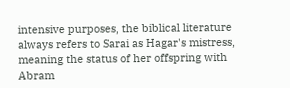intensive purposes, the biblical literature always refers to Sarai as Hagar's mistress, meaning the status of her offspring with Abram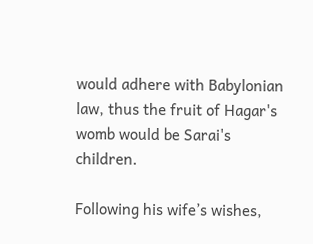would adhere with Babylonian law, thus the fruit of Hagar's womb would be Sarai's children.

Following his wife’s wishes,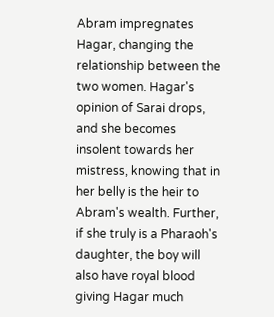Abram impregnates Hagar, changing the relationship between the two women. Hagar's opinion of Sarai drops, and she becomes insolent towards her mistress, knowing that in her belly is the heir to Abram's wealth. Further, if she truly is a Pharaoh's daughter, the boy will also have royal blood giving Hagar much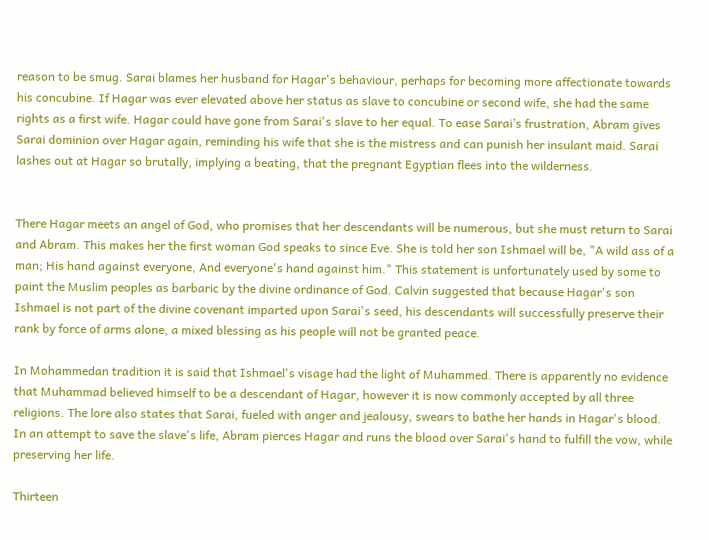reason to be smug. Sarai blames her husband for Hagar's behaviour, perhaps for becoming more affectionate towards his concubine. If Hagar was ever elevated above her status as slave to concubine or second wife, she had the same rights as a first wife. Hagar could have gone from Sarai's slave to her equal. To ease Sarai’s frustration, Abram gives Sarai dominion over Hagar again, reminding his wife that she is the mistress and can punish her insulant maid. Sarai lashes out at Hagar so brutally, implying a beating, that the pregnant Egyptian flees into the wilderness.


There Hagar meets an angel of God, who promises that her descendants will be numerous, but she must return to Sarai and Abram. This makes her the first woman God speaks to since Eve. She is told her son Ishmael will be, "A wild ass of a man; His hand against everyone, And everyone's hand against him." This statement is unfortunately used by some to paint the Muslim peoples as barbaric by the divine ordinance of God. Calvin suggested that because Hagar's son Ishmael is not part of the divine covenant imparted upon Sarai's seed, his descendants will successfully preserve their rank by force of arms alone, a mixed blessing as his people will not be granted peace.

In Mohammedan tradition it is said that Ishmael's visage had the light of Muhammed. There is apparently no evidence that Muhammad believed himself to be a descendant of Hagar, however it is now commonly accepted by all three religions. The lore also states that Sarai, fueled with anger and jealousy, swears to bathe her hands in Hagar's blood. In an attempt to save the slave's life, Abram pierces Hagar and runs the blood over Sarai's hand to fulfill the vow, while preserving her life.

Thirteen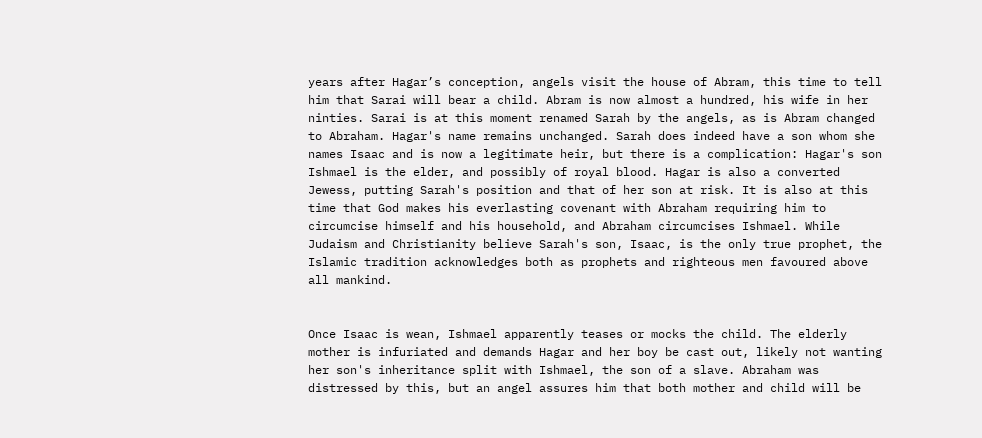years after Hagar’s conception, angels visit the house of Abram, this time to tell him that Sarai will bear a child. Abram is now almost a hundred, his wife in her ninties. Sarai is at this moment renamed Sarah by the angels, as is Abram changed to Abraham. Hagar's name remains unchanged. Sarah does indeed have a son whom she names Isaac and is now a legitimate heir, but there is a complication: Hagar's son Ishmael is the elder, and possibly of royal blood. Hagar is also a converted Jewess, putting Sarah's position and that of her son at risk. It is also at this time that God makes his everlasting covenant with Abraham requiring him to circumcise himself and his household, and Abraham circumcises Ishmael. While Judaism and Christianity believe Sarah's son, Isaac, is the only true prophet, the Islamic tradition acknowledges both as prophets and righteous men favoured above all mankind.


Once Isaac is wean, Ishmael apparently teases or mocks the child. The elderly mother is infuriated and demands Hagar and her boy be cast out, likely not wanting her son's inheritance split with Ishmael, the son of a slave. Abraham was distressed by this, but an angel assures him that both mother and child will be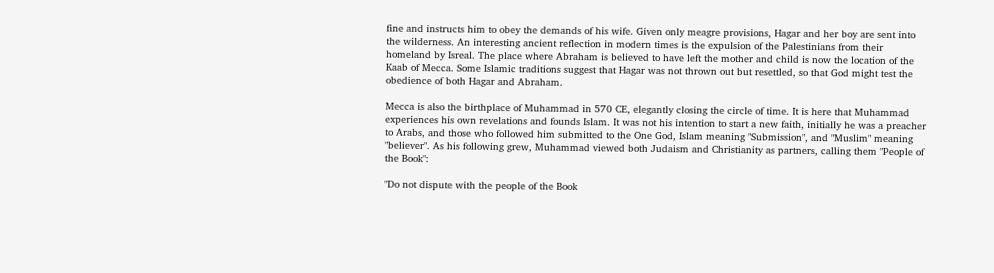fine and instructs him to obey the demands of his wife. Given only meagre provisions, Hagar and her boy are sent into the wilderness. An interesting ancient reflection in modern times is the expulsion of the Palestinians from their homeland by Isreal. The place where Abraham is believed to have left the mother and child is now the location of the Kaab of Mecca. Some Islamic traditions suggest that Hagar was not thrown out but resettled, so that God might test the obedience of both Hagar and Abraham.

Mecca is also the birthplace of Muhammad in 570 CE, elegantly closing the circle of time. It is here that Muhammad experiences his own revelations and founds Islam. It was not his intention to start a new faith, initially he was a preacher to Arabs, and those who followed him submitted to the One God, Islam meaning "Submission", and "Muslim" meaning "believer". As his following grew, Muhammad viewed both Judaism and Christianity as partners, calling them "People of the Book":

"Do not dispute with the people of the Book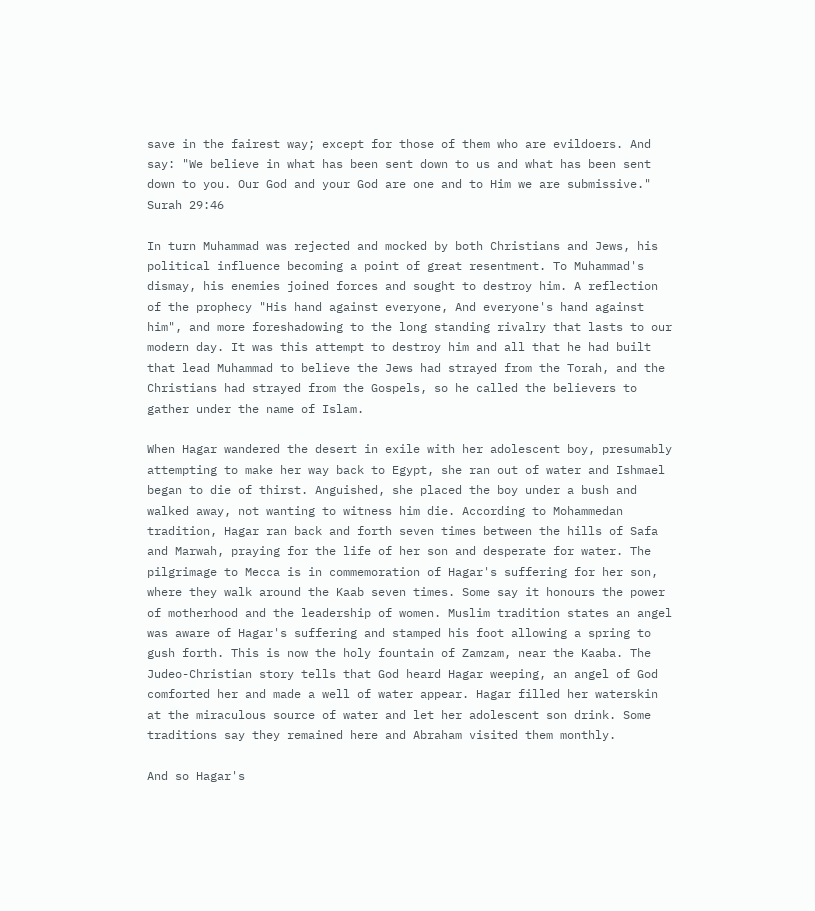save in the fairest way; except for those of them who are evildoers. And say: "We believe in what has been sent down to us and what has been sent down to you. Our God and your God are one and to Him we are submissive." Surah 29:46

In turn Muhammad was rejected and mocked by both Christians and Jews, his political influence becoming a point of great resentment. To Muhammad's dismay, his enemies joined forces and sought to destroy him. A reflection of the prophecy "His hand against everyone, And everyone's hand against him", and more foreshadowing to the long standing rivalry that lasts to our modern day. It was this attempt to destroy him and all that he had built that lead Muhammad to believe the Jews had strayed from the Torah, and the Christians had strayed from the Gospels, so he called the believers to gather under the name of Islam.

When Hagar wandered the desert in exile with her adolescent boy, presumably attempting to make her way back to Egypt, she ran out of water and Ishmael began to die of thirst. Anguished, she placed the boy under a bush and walked away, not wanting to witness him die. According to Mohammedan tradition, Hagar ran back and forth seven times between the hills of Safa and Marwah, praying for the life of her son and desperate for water. The pilgrimage to Mecca is in commemoration of Hagar's suffering for her son, where they walk around the Kaab seven times. Some say it honours the power of motherhood and the leadership of women. Muslim tradition states an angel was aware of Hagar's suffering and stamped his foot allowing a spring to gush forth. This is now the holy fountain of Zamzam, near the Kaaba. The Judeo-Christian story tells that God heard Hagar weeping, an angel of God comforted her and made a well of water appear. Hagar filled her waterskin at the miraculous source of water and let her adolescent son drink. Some traditions say they remained here and Abraham visited them monthly.

And so Hagar's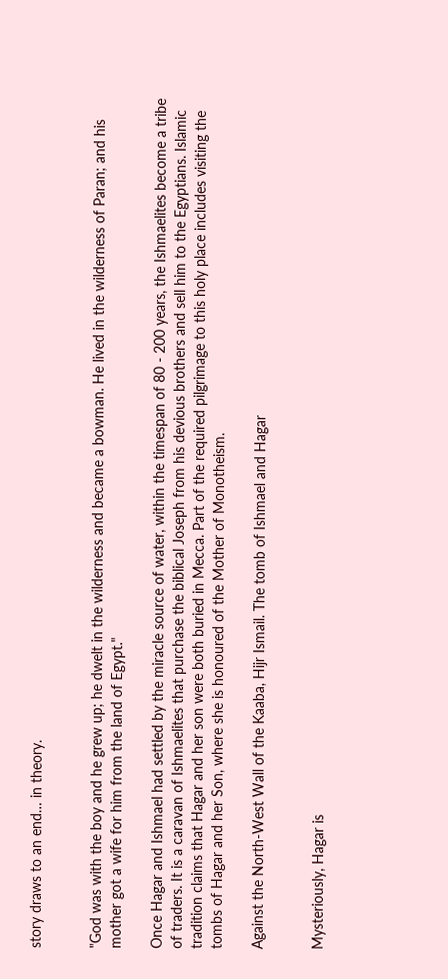story draws to an end… in theory.


"God was with the boy and he grew up; he dwelt in the wilderness and became a bowman. He lived in the wilderness of Paran; and his mother got a wife for him from the land of Egypt."

Once Hagar and Ishmael had settled by the miracle source of water, within the timespan of 80 - 200 years, the Ishmaelites become a tribe of traders. It is a caravan of Ishmaelites that purchase the biblical Joseph from his devious brothers and sell him to the Egyptians. Islamic tradition claims that Hagar and her son were both buried in Mecca. Part of the required pilgrimage to this holy place includes visiting the tombs of Hagar and her Son, where she is honoured of the Mother of Monotheism.

Against the North-West Wall of the Kaaba, Hijr Ismail. The tomb of Ishmael and Hagar


Mysteriously, Hagar is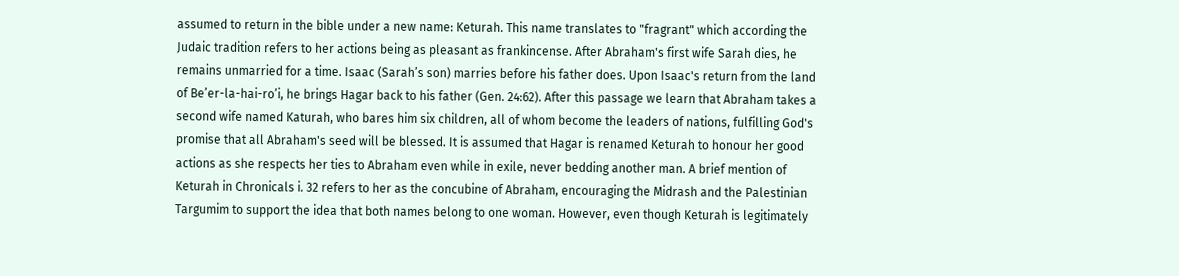assumed to return in the bible under a new name: Keturah. This name translates to "fragrant" which according the Judaic tradition refers to her actions being as pleasant as frankincense. After Abraham's first wife Sarah dies, he remains unmarried for a time. Isaac (Sarah’s son) marries before his father does. Upon Isaac's return from the land of Be’er-la-hai-ro’i, he brings Hagar back to his father (Gen. 24:62). After this passage we learn that Abraham takes a second wife named Katurah, who bares him six children, all of whom become the leaders of nations, fulfilling God's promise that all Abraham's seed will be blessed. It is assumed that Hagar is renamed Keturah to honour her good actions as she respects her ties to Abraham even while in exile, never bedding another man. A brief mention of Keturah in Chronicals i. 32 refers to her as the concubine of Abraham, encouraging the Midrash and the Palestinian Targumim to support the idea that both names belong to one woman. However, even though Keturah is legitimately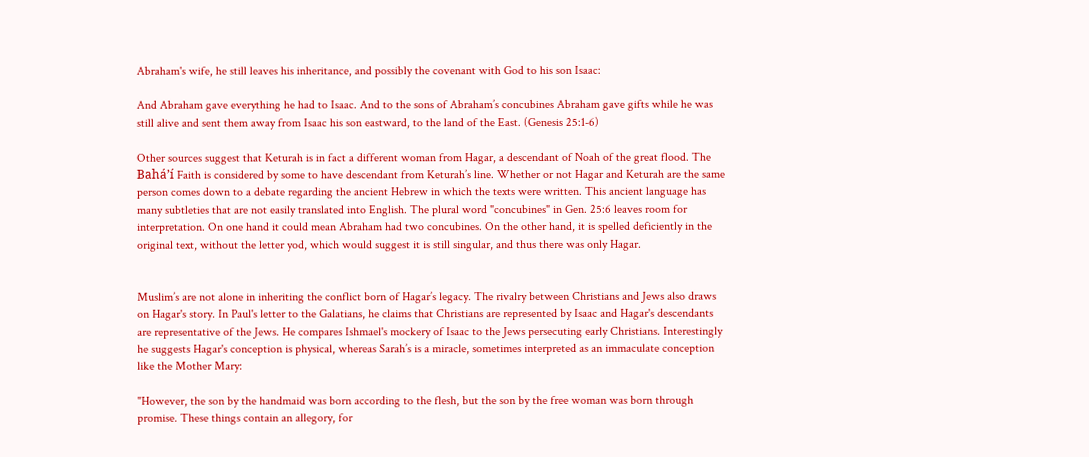Abraham's wife, he still leaves his inheritance, and possibly the covenant with God to his son Isaac:

And Abraham gave everything he had to Isaac. And to the sons of Abraham’s concubines Abraham gave gifts while he was still alive and sent them away from Isaac his son eastward, to the land of the East. (Genesis 25:1-6)

Other sources suggest that Keturah is in fact a different woman from Hagar, a descendant of Noah of the great flood. The Bahá’í Faith is considered by some to have descendant from Keturah’s line. Whether or not Hagar and Keturah are the same person comes down to a debate regarding the ancient Hebrew in which the texts were written. This ancient language has many subtleties that are not easily translated into English. The plural word "concubines" in Gen. 25:6 leaves room for interpretation. On one hand it could mean Abraham had two concubines. On the other hand, it is spelled deficiently in the original text, without the letter yod, which would suggest it is still singular, and thus there was only Hagar.


Muslim’s are not alone in inheriting the conflict born of Hagar’s legacy. The rivalry between Christians and Jews also draws on Hagar's story. In Paul's letter to the Galatians, he claims that Christians are represented by Isaac and Hagar's descendants are representative of the Jews. He compares Ishmael's mockery of Isaac to the Jews persecuting early Christians. Interestingly he suggests Hagar's conception is physical, whereas Sarah’s is a miracle, sometimes interpreted as an immaculate conception like the Mother Mary:

"However, the son by the handmaid was born according to the flesh, but the son by the free woman was born through promise. These things contain an allegory, for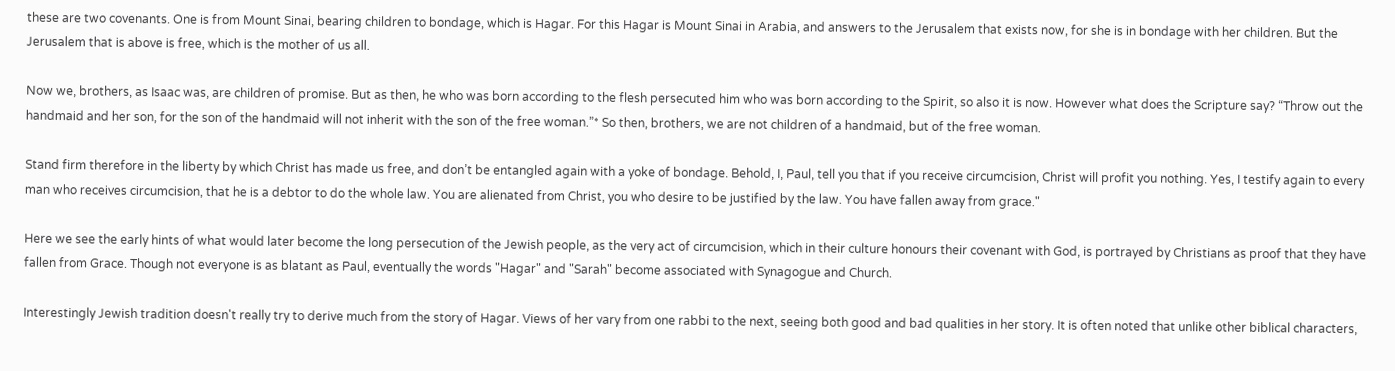these are two covenants. One is from Mount Sinai, bearing children to bondage, which is Hagar. For this Hagar is Mount Sinai in Arabia, and answers to the Jerusalem that exists now, for she is in bondage with her children. But the Jerusalem that is above is free, which is the mother of us all.

Now we, brothers, as Isaac was, are children of promise. But as then, he who was born according to the flesh persecuted him who was born according to the Spirit, so also it is now. However what does the Scripture say? “Throw out the handmaid and her son, for the son of the handmaid will not inherit with the son of the free woman.”* So then, brothers, we are not children of a handmaid, but of the free woman.

Stand firm therefore in the liberty by which Christ has made us free, and don’t be entangled again with a yoke of bondage. Behold, I, Paul, tell you that if you receive circumcision, Christ will profit you nothing. Yes, I testify again to every man who receives circumcision, that he is a debtor to do the whole law. You are alienated from Christ, you who desire to be justified by the law. You have fallen away from grace."

Here we see the early hints of what would later become the long persecution of the Jewish people, as the very act of circumcision, which in their culture honours their covenant with God, is portrayed by Christians as proof that they have fallen from Grace. Though not everyone is as blatant as Paul, eventually the words "Hagar" and "Sarah" become associated with Synagogue and Church.

Interestingly Jewish tradition doesn't really try to derive much from the story of Hagar. Views of her vary from one rabbi to the next, seeing both good and bad qualities in her story. It is often noted that unlike other biblical characters,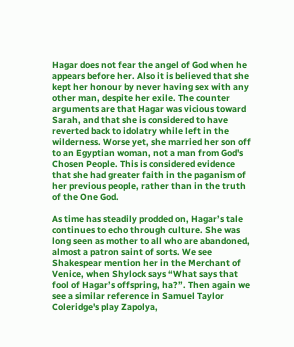Hagar does not fear the angel of God when he appears before her. Also it is believed that she kept her honour by never having sex with any other man, despite her exile. The counter arguments are that Hagar was vicious toward Sarah, and that she is considered to have reverted back to idolatry while left in the wilderness. Worse yet, she married her son off to an Egyptian woman, not a man from God's Chosen People. This is considered evidence that she had greater faith in the paganism of her previous people, rather than in the truth of the One God.

As time has steadily prodded on, Hagar’s tale continues to echo through culture. She was long seen as mother to all who are abandoned, almost a patron saint of sorts. We see Shakespear mention her in the Merchant of Venice, when Shylock says “What says that fool of Hagar’s offspring, ha?”. Then again we see a similar reference in Samuel Taylor Coleridge's play Zapolya,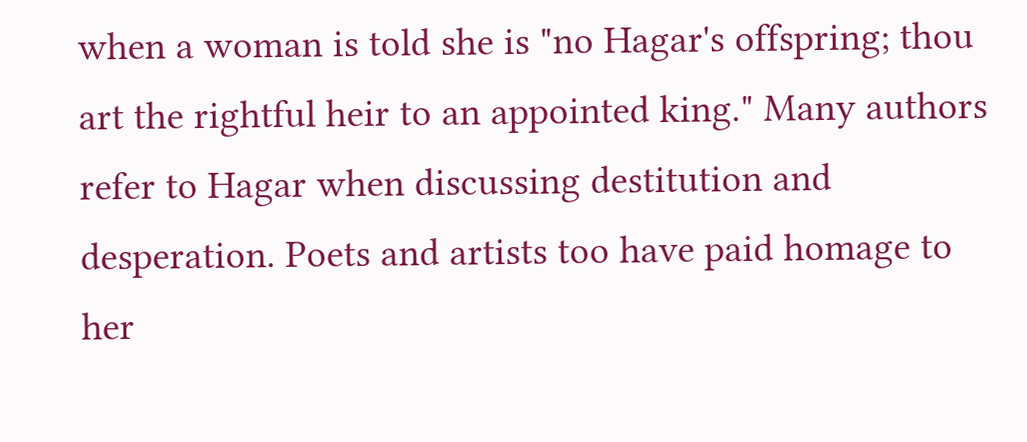when a woman is told she is "no Hagar's offspring; thou art the rightful heir to an appointed king." Many authors refer to Hagar when discussing destitution and desperation. Poets and artists too have paid homage to her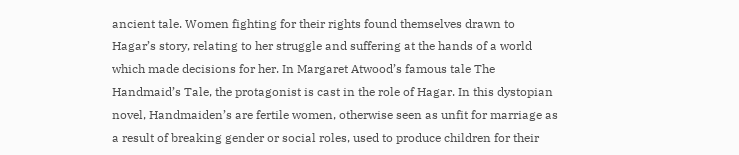ancient tale. Women fighting for their rights found themselves drawn to Hagar’s story, relating to her struggle and suffering at the hands of a world which made decisions for her. In Margaret Atwood’s famous tale The Handmaid’s Tale, the protagonist is cast in the role of Hagar. In this dystopian novel, Handmaiden’s are fertile women, otherwise seen as unfit for marriage as a result of breaking gender or social roles, used to produce children for their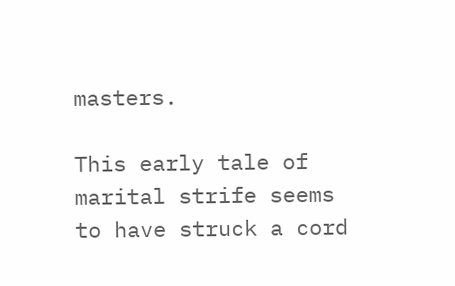masters.

This early tale of marital strife seems to have struck a cord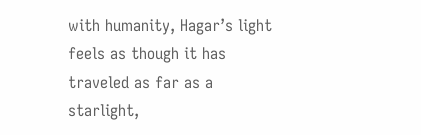with humanity, Hagar’s light feels as though it has traveled as far as a starlight,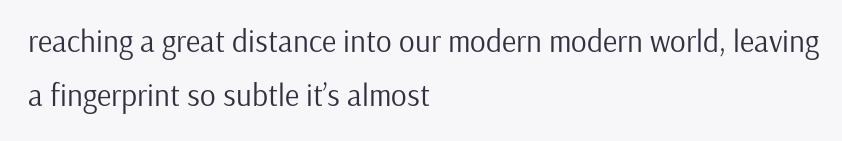reaching a great distance into our modern modern world, leaving a fingerprint so subtle it’s almost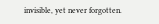invisible, yet never forgotten.